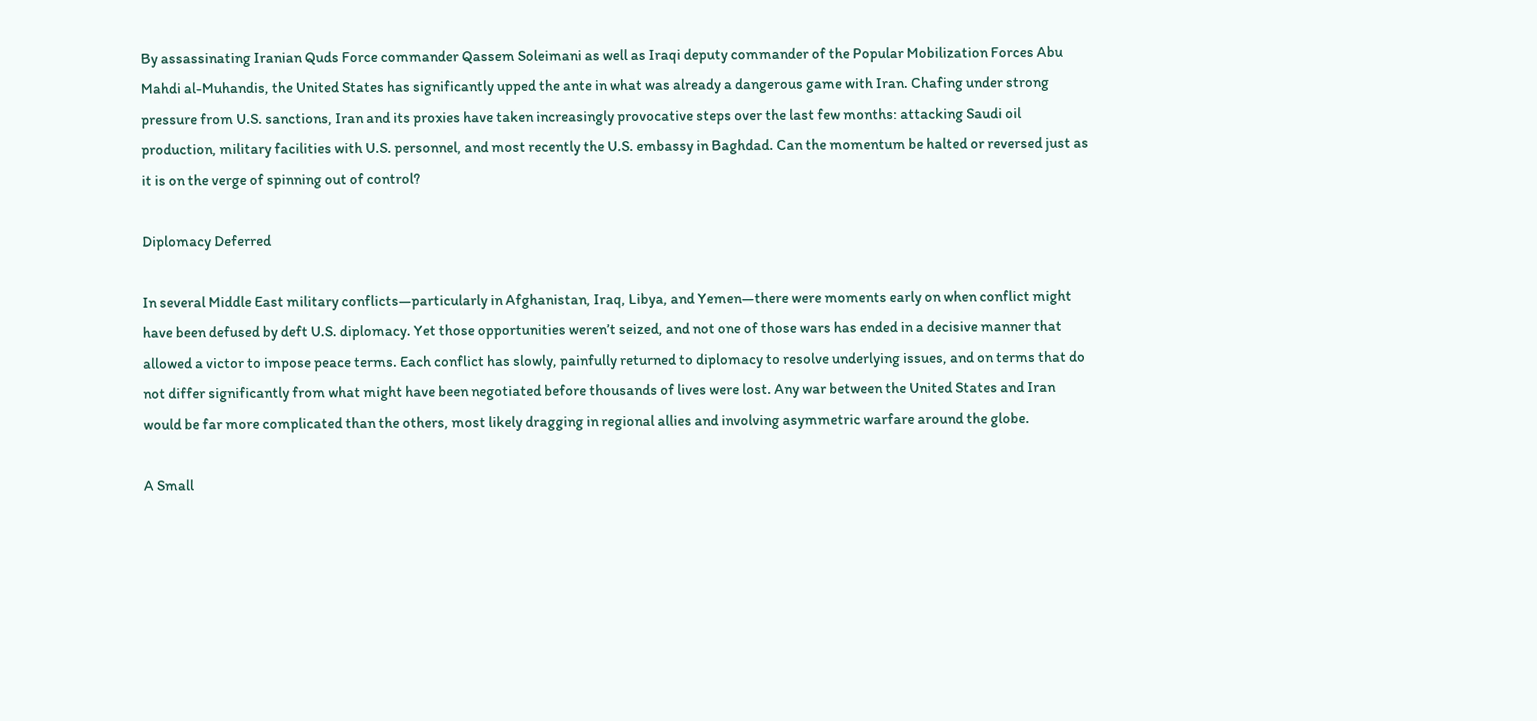By assassinating Iranian Quds Force commander Qassem Soleimani as well as Iraqi deputy commander of the Popular Mobilization Forces Abu Mahdi al-Muhandis, the United States has significantly upped the ante in what was already a dangerous game with Iran. Chafing under strong pressure from U.S. sanctions, Iran and its proxies have taken increasingly provocative steps over the last few months: attacking Saudi oil production, military facilities with U.S. personnel, and most recently the U.S. embassy in Baghdad. Can the momentum be halted or reversed just as it is on the verge of spinning out of control?

Diplomacy Deferred

In several Middle East military conflicts—particularly in Afghanistan, Iraq, Libya, and Yemen—there were moments early on when conflict might have been defused by deft U.S. diplomacy. Yet those opportunities weren’t seized, and not one of those wars has ended in a decisive manner that allowed a victor to impose peace terms. Each conflict has slowly, painfully returned to diplomacy to resolve underlying issues, and on terms that do not differ significantly from what might have been negotiated before thousands of lives were lost. Any war between the United States and Iran would be far more complicated than the others, most likely dragging in regional allies and involving asymmetric warfare around the globe.

A Small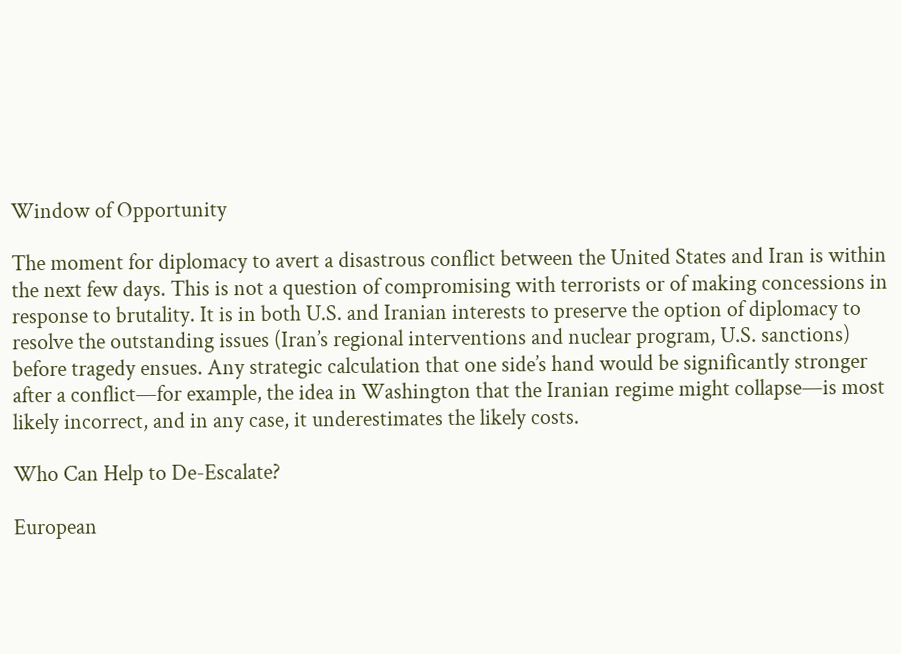Window of Opportunity

The moment for diplomacy to avert a disastrous conflict between the United States and Iran is within the next few days. This is not a question of compromising with terrorists or of making concessions in response to brutality. It is in both U.S. and Iranian interests to preserve the option of diplomacy to resolve the outstanding issues (Iran’s regional interventions and nuclear program, U.S. sanctions) before tragedy ensues. Any strategic calculation that one side’s hand would be significantly stronger after a conflict—for example, the idea in Washington that the Iranian regime might collapse—is most likely incorrect, and in any case, it underestimates the likely costs.

Who Can Help to De-Escalate?

European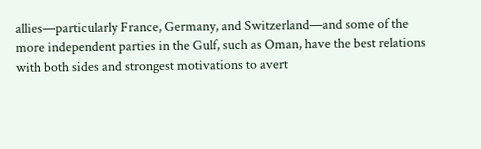allies—particularly France, Germany, and Switzerland—and some of the more independent parties in the Gulf, such as Oman, have the best relations with both sides and strongest motivations to avert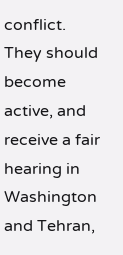conflict. They should become active, and receive a fair hearing in Washington and Tehran,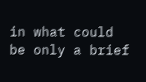in what could be only a brief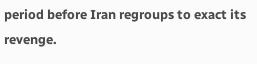period before Iran regroups to exact its revenge.